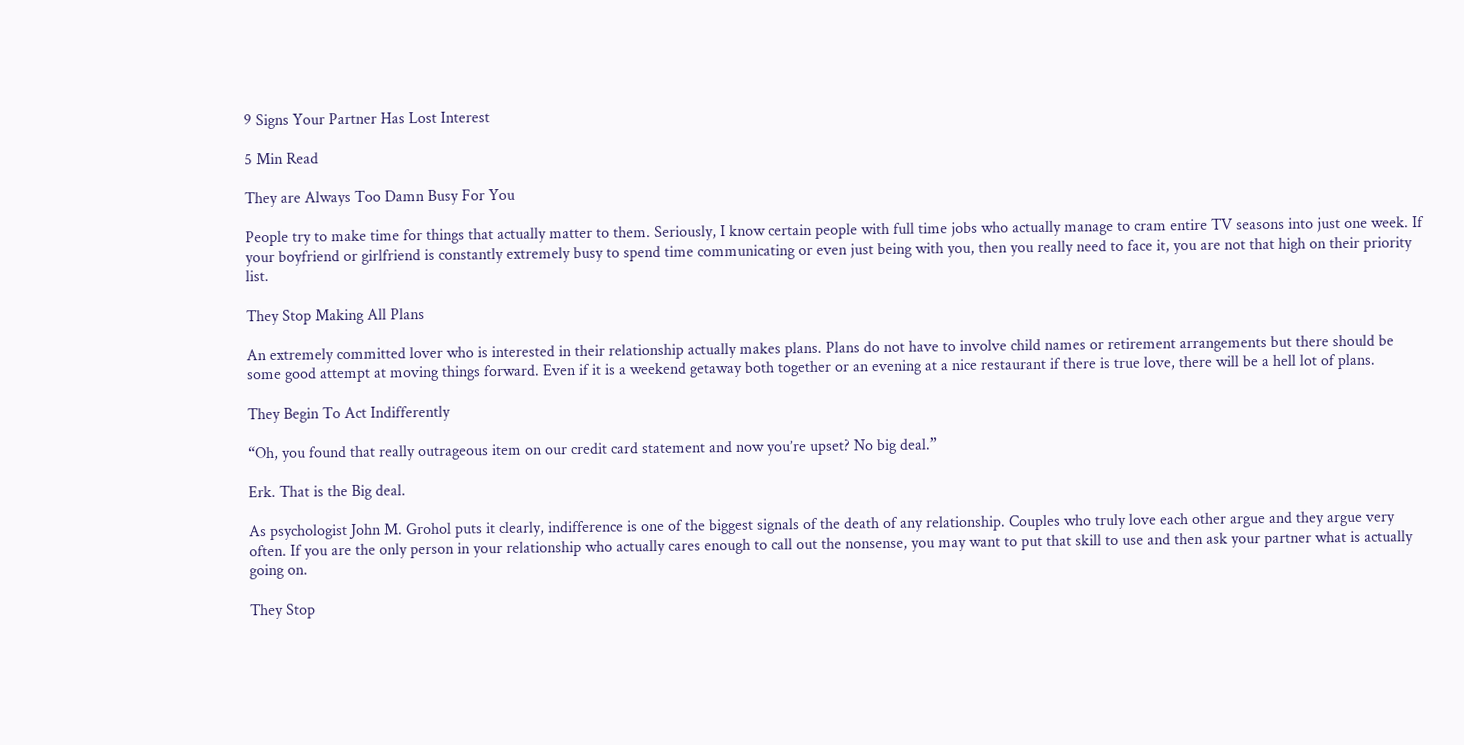9 Signs Your Partner Has Lost Interest

5 Min Read

They are Always Too Damn Busy For You

People try to make time for things that actually matter to them. Seriously, I know certain people with full time jobs who actually manage to cram entire TV seasons into just one week. If your boyfriend or girlfriend is constantly extremely busy to spend time communicating or even just being with you, then you really need to face it, you are not that high on their priority list.

They Stop Making All Plans

An extremely committed lover who is interested in their relationship actually makes plans. Plans do not have to involve child names or retirement arrangements but there should be some good attempt at moving things forward. Even if it is a weekend getaway both together or an evening at a nice restaurant if there is true love, there will be a hell lot of plans.

They Begin To Act Indifferently

“Oh, you found that really outrageous item on our credit card statement and now you’re upset? No big deal.”

Erk. That is the Big deal.

As psychologist John M. Grohol puts it clearly, indifference is one of the biggest signals of the death of any relationship. Couples who truly love each other argue and they argue very often. If you are the only person in your relationship who actually cares enough to call out the nonsense, you may want to put that skill to use and then ask your partner what is actually going on.

They Stop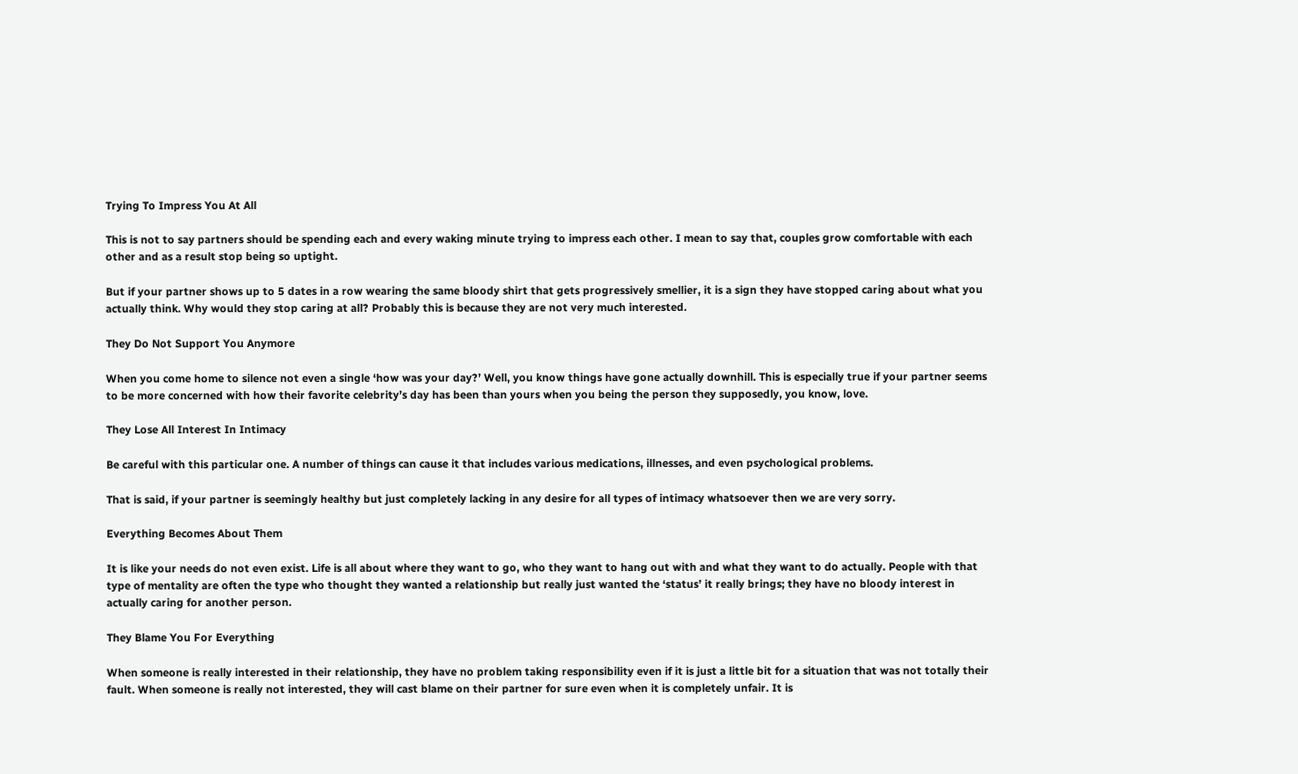Trying To Impress You At All

This is not to say partners should be spending each and every waking minute trying to impress each other. I mean to say that, couples grow comfortable with each other and as a result stop being so uptight.

But if your partner shows up to 5 dates in a row wearing the same bloody shirt that gets progressively smellier, it is a sign they have stopped caring about what you actually think. Why would they stop caring at all? Probably this is because they are not very much interested.

They Do Not Support You Anymore

When you come home to silence not even a single ‘how was your day?’ Well, you know things have gone actually downhill. This is especially true if your partner seems to be more concerned with how their favorite celebrity’s day has been than yours when you being the person they supposedly, you know, love.

They Lose All Interest In Intimacy

Be careful with this particular one. A number of things can cause it that includes various medications, illnesses, and even psychological problems.

That is said, if your partner is seemingly healthy but just completely lacking in any desire for all types of intimacy whatsoever then we are very sorry.

Everything Becomes About Them

It is like your needs do not even exist. Life is all about where they want to go, who they want to hang out with and what they want to do actually. People with that type of mentality are often the type who thought they wanted a relationship but really just wanted the ‘status’ it really brings; they have no bloody interest in actually caring for another person.

They Blame You For Everything

When someone is really interested in their relationship, they have no problem taking responsibility even if it is just a little bit for a situation that was not totally their fault. When someone is really not interested, they will cast blame on their partner for sure even when it is completely unfair. It is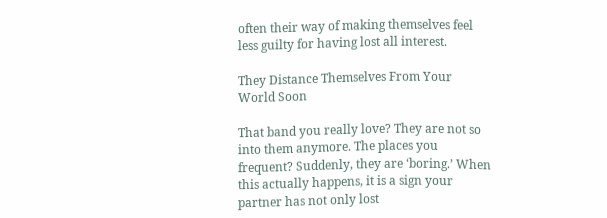often their way of making themselves feel less guilty for having lost all interest.

They Distance Themselves From Your World Soon

That band you really love? They are not so into them anymore. The places you frequent? Suddenly, they are ‘boring.’ When this actually happens, it is a sign your partner has not only lost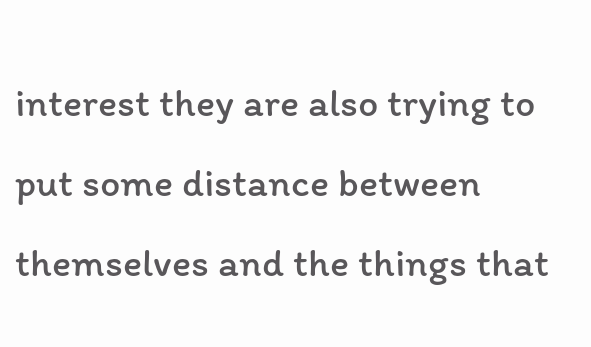interest they are also trying to put some distance between themselves and the things that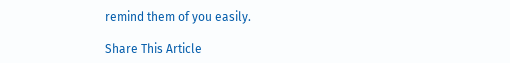remind them of you easily.

Share This Article